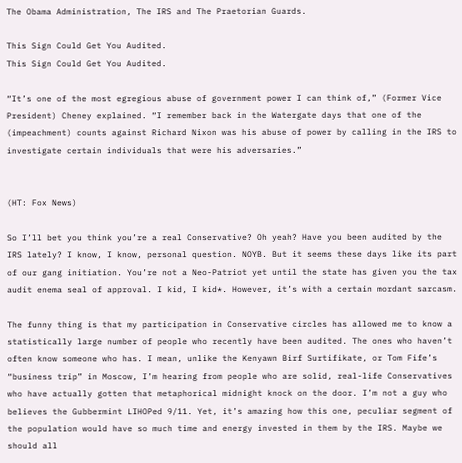The Obama Administration, The IRS and The Praetorian Guards.

This Sign Could Get You Audited.
This Sign Could Get You Audited.

“It’s one of the most egregious abuse of government power I can think of,” (Former Vice President) Cheney explained. “I remember back in the Watergate days that one of the (impeachment) counts against Richard Nixon was his abuse of power by calling in the IRS to investigate certain individuals that were his adversaries.”


(HT: Fox News)

So I’ll bet you think you’re a real Conservative? Oh yeah? Have you been audited by the IRS lately? I know, I know, personal question. NOYB. But it seems these days like its part of our gang initiation. You’re not a Neo-Patriot yet until the state has given you the tax audit enema seal of approval. I kid, I kid*. However, it’s with a certain mordant sarcasm.

The funny thing is that my participation in Conservative circles has allowed me to know a statistically large number of people who recently have been audited. The ones who haven’t often know someone who has. I mean, unlike the Kenyawn Birf Surtifikate, or Tom Fife’s “business trip” in Moscow, I’m hearing from people who are solid, real-life Conservatives who have actually gotten that metaphorical midnight knock on the door. I’m not a guy who believes the Gubbermint LIHOPed 9/11. Yet, it’s amazing how this one, peculiar segment of the population would have so much time and energy invested in them by the IRS. Maybe we should all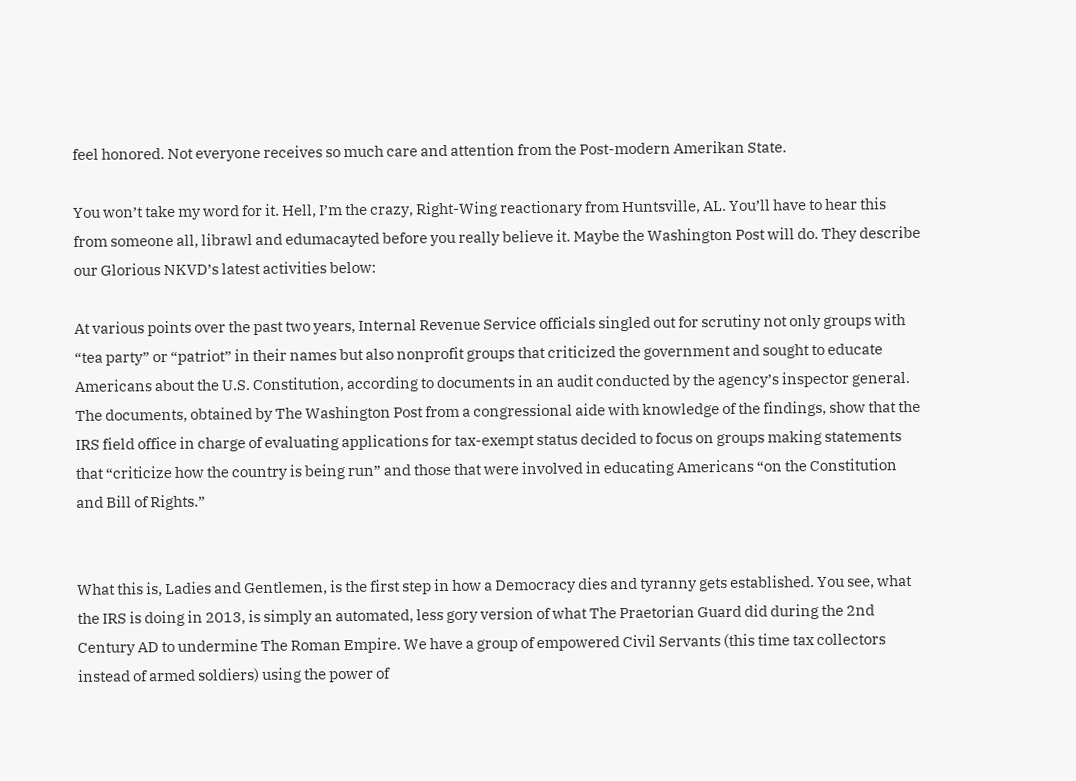feel honored. Not everyone receives so much care and attention from the Post-modern Amerikan State.

You won’t take my word for it. Hell, I’m the crazy, Right-Wing reactionary from Huntsville, AL. You’ll have to hear this from someone all, librawl and edumacayted before you really believe it. Maybe the Washington Post will do. They describe our Glorious NKVD’s latest activities below:

At various points over the past two years, Internal Revenue Service officials singled out for scrutiny not only groups with “tea party” or “patriot” in their names but also nonprofit groups that criticized the government and sought to educate Americans about the U.S. Constitution, according to documents in an audit conducted by the agency’s inspector general. The documents, obtained by The Washington Post from a congressional aide with knowledge of the findings, show that the IRS field office in charge of evaluating applications for tax-exempt status decided to focus on groups making statements that “criticize how the country is being run” and those that were involved in educating Americans “on the Constitution and Bill of Rights.”


What this is, Ladies and Gentlemen, is the first step in how a Democracy dies and tyranny gets established. You see, what the IRS is doing in 2013, is simply an automated, less gory version of what The Praetorian Guard did during the 2nd Century AD to undermine The Roman Empire. We have a group of empowered Civil Servants (this time tax collectors instead of armed soldiers) using the power of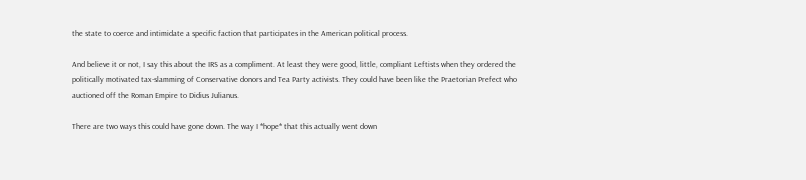the state to coerce and intimidate a specific faction that participates in the American political process.

And believe it or not, I say this about the IRS as a compliment. At least they were good, little, compliant Leftists when they ordered the politically motivated tax-slamming of Conservative donors and Tea Party activists. They could have been like the Praetorian Prefect who auctioned off the Roman Empire to Didius Julianus.

There are two ways this could have gone down. The way I *hope* that this actually went down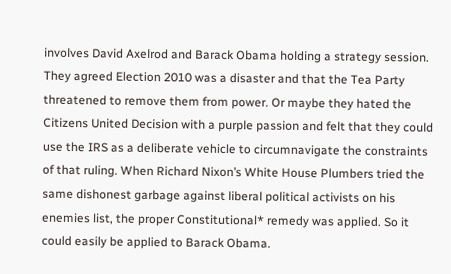involves David Axelrod and Barack Obama holding a strategy session. They agreed Election 2010 was a disaster and that the Tea Party threatened to remove them from power. Or maybe they hated the Citizens United Decision with a purple passion and felt that they could use the IRS as a deliberate vehicle to circumnavigate the constraints of that ruling. When Richard Nixon’s White House Plumbers tried the same dishonest garbage against liberal political activists on his enemies list, the proper Constitutional* remedy was applied. So it could easily be applied to Barack Obama.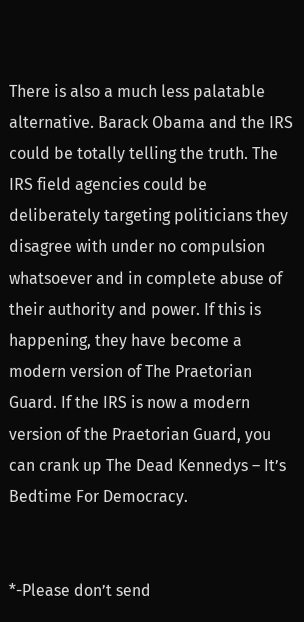There is also a much less palatable alternative. Barack Obama and the IRS could be totally telling the truth. The IRS field agencies could be deliberately targeting politicians they disagree with under no compulsion whatsoever and in complete abuse of their authority and power. If this is happening, they have become a modern version of The Praetorian Guard. If the IRS is now a modern version of the Praetorian Guard, you can crank up The Dead Kennedys – It’s Bedtime For Democracy.


*-Please don’t send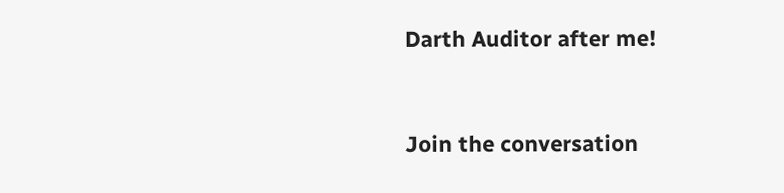Darth Auditor after me!


Join the conversation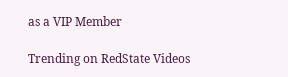as a VIP Member

Trending on RedState Videos